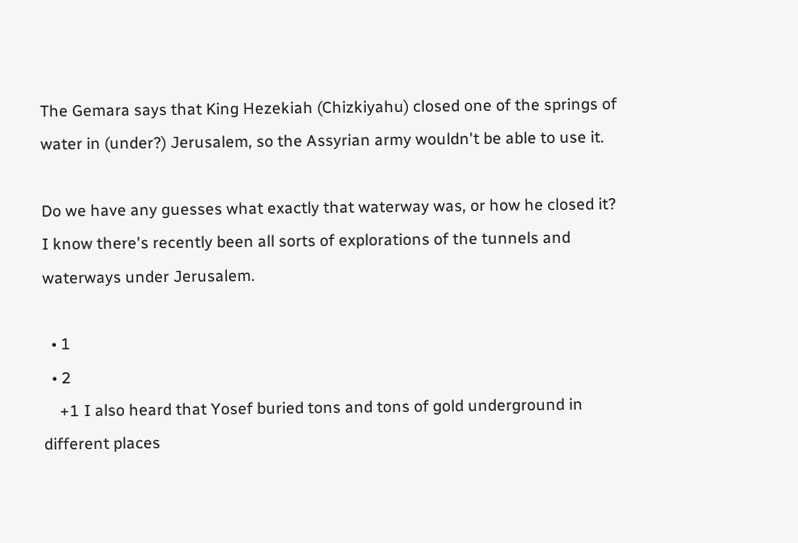The Gemara says that King Hezekiah (Chizkiyahu) closed one of the springs of water in (under?) Jerusalem, so the Assyrian army wouldn't be able to use it.

Do we have any guesses what exactly that waterway was, or how he closed it? I know there's recently been all sorts of explorations of the tunnels and waterways under Jerusalem.

  • 1
  • 2
    +1 I also heard that Yosef buried tons and tons of gold underground in different places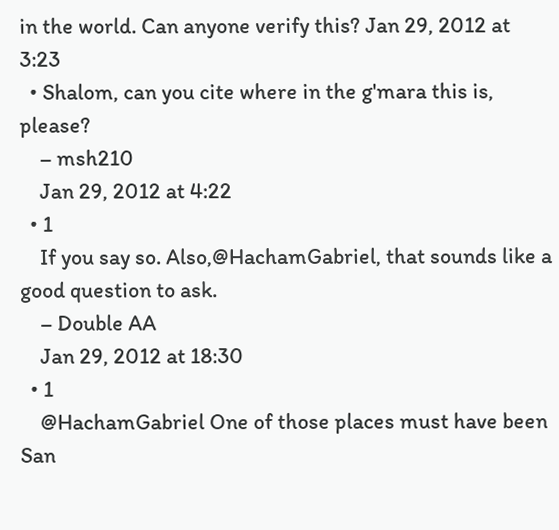in the world. Can anyone verify this? Jan 29, 2012 at 3:23
  • Shalom, can you cite where in the g'mara this is, please?
    – msh210
    Jan 29, 2012 at 4:22
  • 1
    If you say so. Also,@HachamGabriel, that sounds like a good question to ask.
    – Double AA
    Jan 29, 2012 at 18:30
  • 1
    @HachamGabriel One of those places must have been San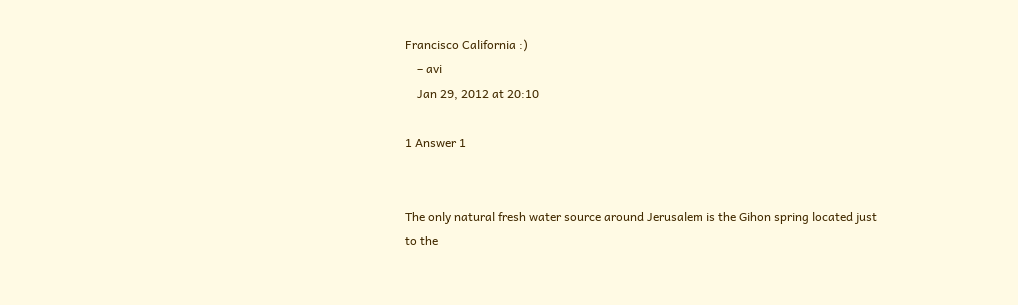Francisco California :)
    – avi
    Jan 29, 2012 at 20:10

1 Answer 1


The only natural fresh water source around Jerusalem is the Gihon spring located just to the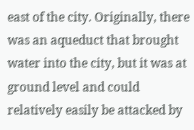east of the city. Originally, there was an aqueduct that brought water into the city, but it was at ground level and could relatively easily be attacked by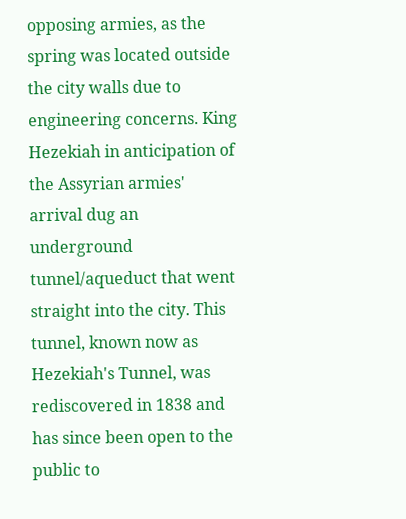opposing armies, as the spring was located outside the city walls due to engineering concerns. King Hezekiah in anticipation of the Assyrian armies' arrival dug an underground tunnel/aqueduct that went straight into the city. This tunnel, known now as Hezekiah's Tunnel, was rediscovered in 1838 and has since been open to the public to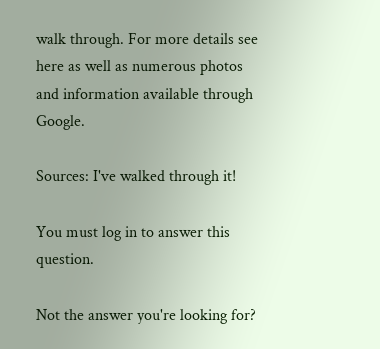walk through. For more details see here as well as numerous photos and information available through Google.

Sources: I've walked through it!

You must log in to answer this question.

Not the answer you're looking for?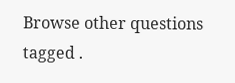Browse other questions tagged .